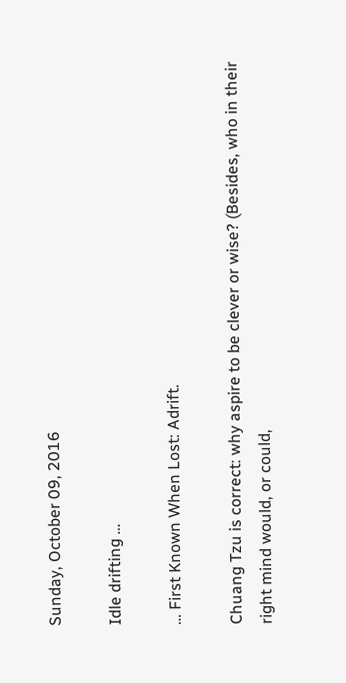Sunday, October 09, 2016

Idle drifting …

… First Known When Lost: Adrift.

Chuang Tzu is correct: why aspire to be clever or wise? (Besides, who in their right mind would, or could,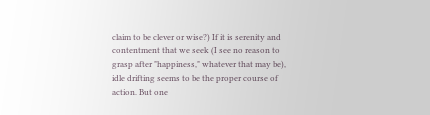claim to be clever or wise?) If it is serenity and contentment that we seek (I see no reason to grasp after "happiness," whatever that may be), idle drifting seems to be the proper course of action. But one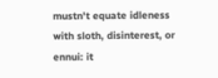mustn't equate idleness with sloth, disinterest, or ennui: it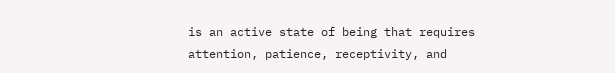is an active state of being that requires attention, patience, receptivity, and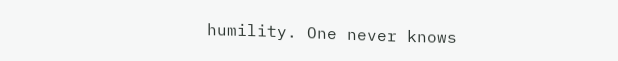humility. One never knows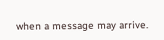when a message may arrive.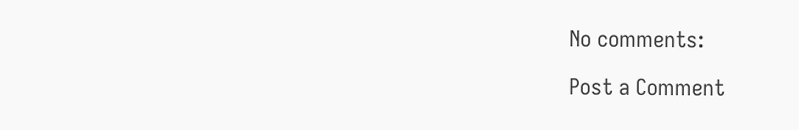No comments:

Post a Comment